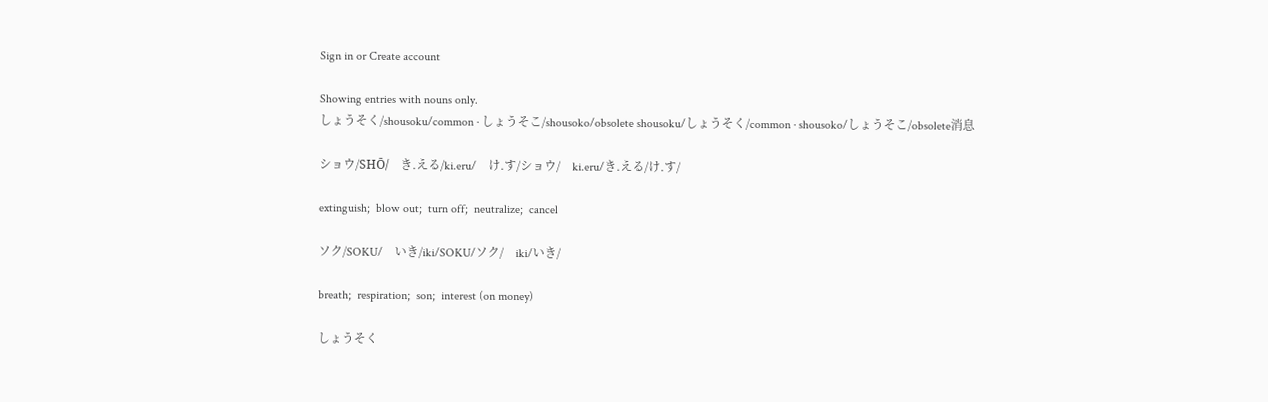Sign in or Create account

Showing entries with nouns only.
しょうそく/shousoku/common · しょうそこ/shousoko/obsolete shousoku/しょうそく/common · shousoko/しょうそこ/obsolete消息

ショウ/SHŌ/    き.える/ki.eru/    け.す/ショウ/    ki.eru/き.える/け.す/

extinguish;  blow out;  turn off;  neutralize;  cancel

ソク/SOKU/    いき/iki/SOKU/ソク/    iki/いき/

breath;  respiration;  son;  interest (on money)

しょうそく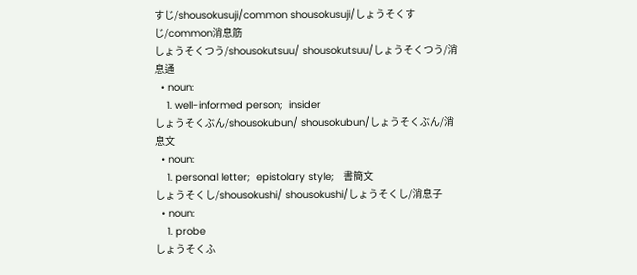すじ/shousokusuji/common shousokusuji/しょうそくすじ/common消息筋
しょうそくつう/shousokutsuu/ shousokutsuu/しょうそくつう/消息通
  • noun:
    1. well-informed person;  insider
しょうそくぶん/shousokubun/ shousokubun/しょうそくぶん/消息文
  • noun:
    1. personal letter;  epistolary style;   書簡文
しょうそくし/shousokushi/ shousokushi/しょうそくし/消息子
  • noun:
    1. probe
しょうそくふ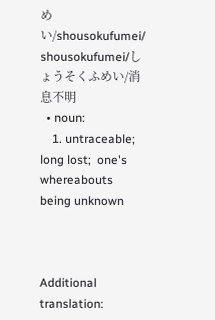めい/shousokufumei/ shousokufumei/しょうそくふめい/消息不明
  • noun:
    1. untraceable;  long lost;  one's whereabouts being unknown



Additional translation: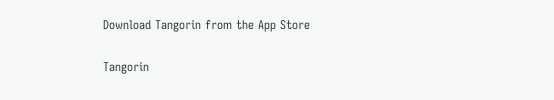Download Tangorin from the App Store

Tangorin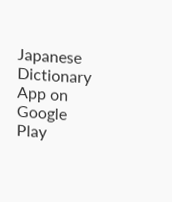Japanese Dictionary App on Google Play